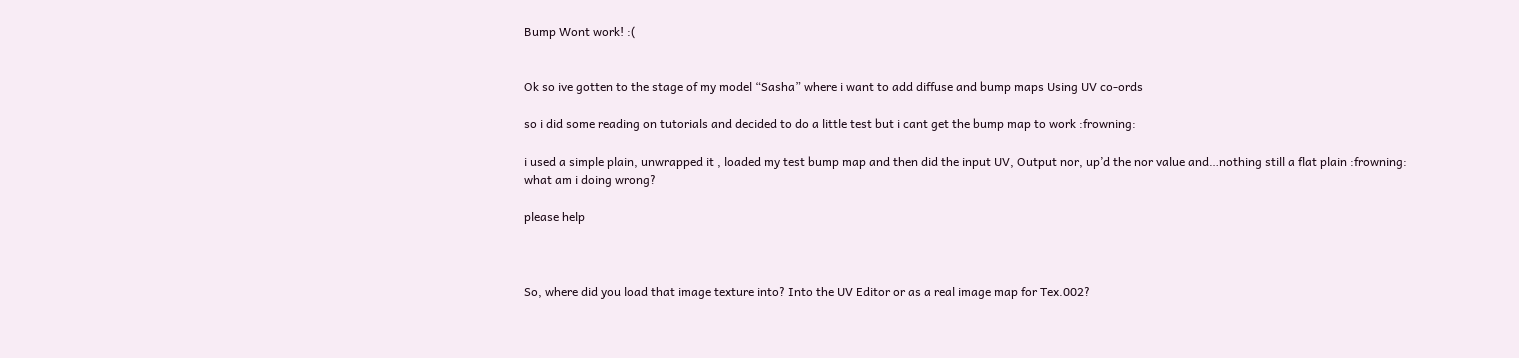Bump Wont work! :(


Ok so ive gotten to the stage of my model “Sasha” where i want to add diffuse and bump maps Using UV co-ords

so i did some reading on tutorials and decided to do a little test but i cant get the bump map to work :frowning:

i used a simple plain, unwrapped it , loaded my test bump map and then did the input UV, Output nor, up’d the nor value and…nothing still a flat plain :frowning:
what am i doing wrong?

please help



So, where did you load that image texture into? Into the UV Editor or as a real image map for Tex.002?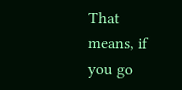That means, if you go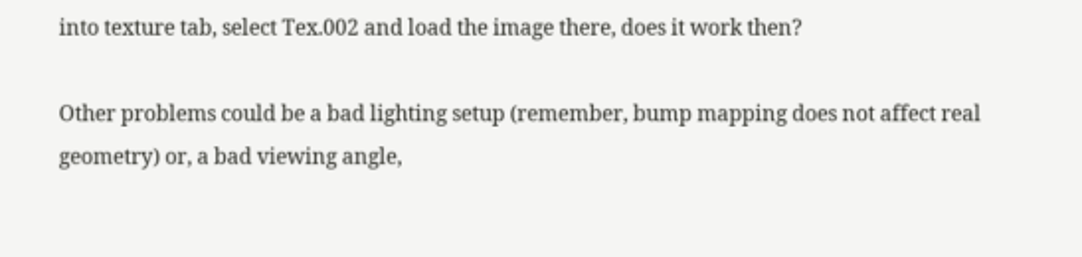into texture tab, select Tex.002 and load the image there, does it work then?

Other problems could be a bad lighting setup (remember, bump mapping does not affect real geometry) or, a bad viewing angle,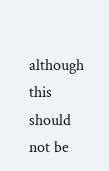although this should not be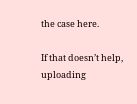the case here.

If that doesn’t help, uploading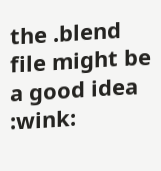the .blend file might be a good idea :wink: